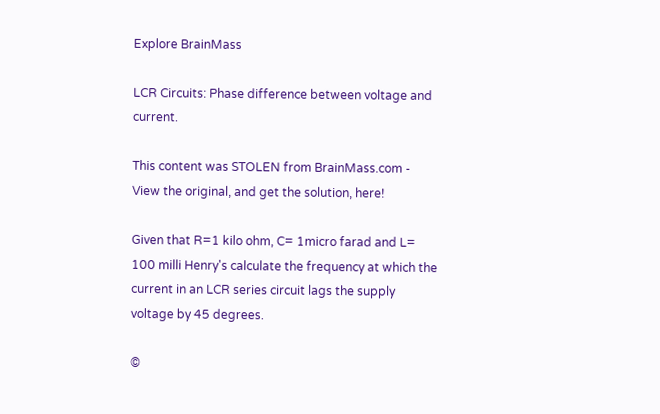Explore BrainMass

LCR Circuits: Phase difference between voltage and current.

This content was STOLEN from BrainMass.com - View the original, and get the solution, here!

Given that R=1 kilo ohm, C= 1micro farad and L= 100 milli Henry's calculate the frequency at which the current in an LCR series circuit lags the supply voltage by 45 degrees.

©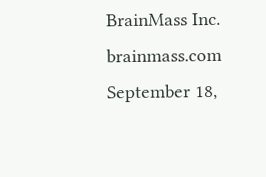BrainMass Inc. brainmass.com September 18,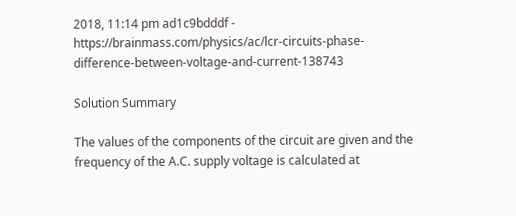2018, 11:14 pm ad1c9bdddf - https://brainmass.com/physics/ac/lcr-circuits-phase-difference-between-voltage-and-current-138743

Solution Summary

The values of the components of the circuit are given and the frequency of the A.C. supply voltage is calculated at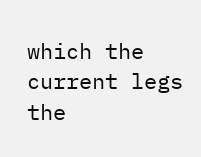which the current legs the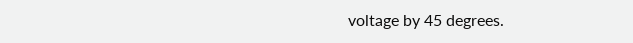voltage by 45 degrees.